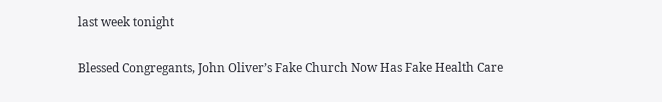last week tonight

Blessed Congregants, John Oliver’s Fake Church Now Has Fake Health Care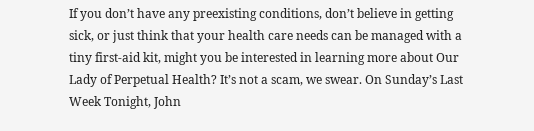If you don’t have any preexisting conditions, don’t believe in getting sick, or just think that your health care needs can be managed with a tiny first-aid kit, might you be interested in learning more about Our Lady of Perpetual Health? It’s not a scam, we swear. On Sunday’s Last Week Tonight, John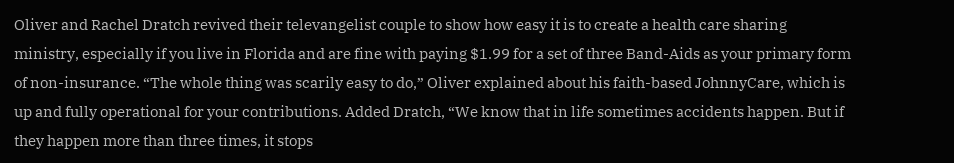Oliver and Rachel Dratch revived their televangelist couple to show how easy it is to create a health care sharing ministry, especially if you live in Florida and are fine with paying $1.99 for a set of three Band-Aids as your primary form of non-insurance. “The whole thing was scarily easy to do,” Oliver explained about his faith-based JohnnyCare, which is up and fully operational for your contributions. Added Dratch, “We know that in life sometimes accidents happen. But if they happen more than three times, it stops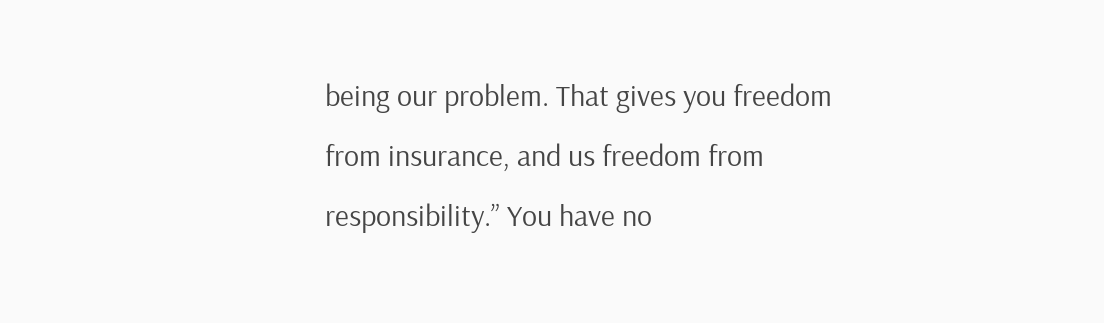being our problem. That gives you freedom from insurance, and us freedom from responsibility.” You have no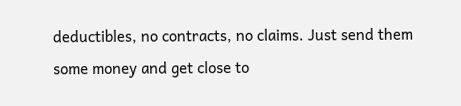deductibles, no contracts, no claims. Just send them some money and get close to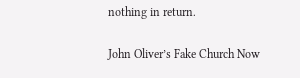nothing in return.

John Oliver’s Fake Church Now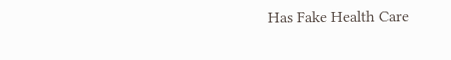Has Fake Health Care